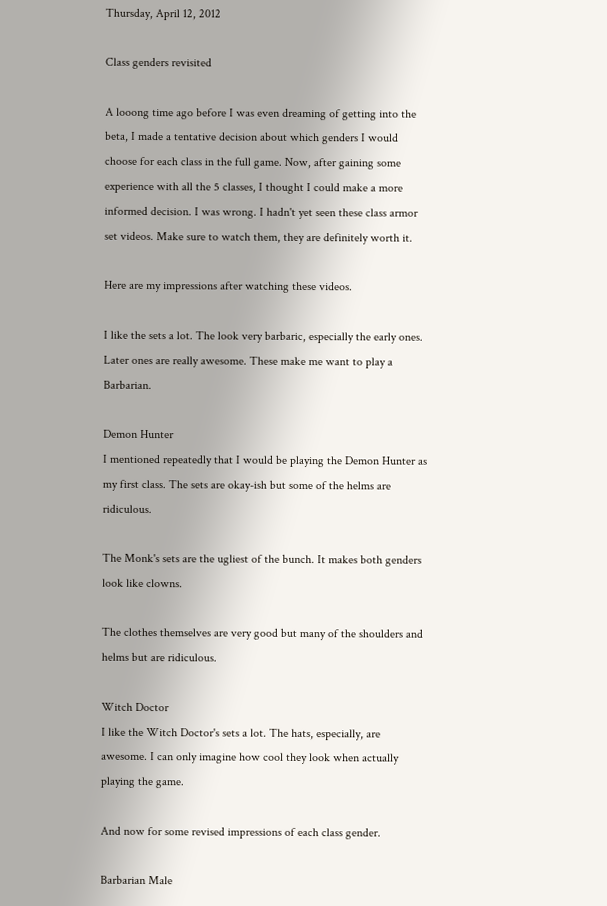Thursday, April 12, 2012

Class genders revisited

A looong time ago before I was even dreaming of getting into the beta, I made a tentative decision about which genders I would choose for each class in the full game. Now, after gaining some experience with all the 5 classes, I thought I could make a more informed decision. I was wrong. I hadn't yet seen these class armor set videos. Make sure to watch them, they are definitely worth it.

Here are my impressions after watching these videos.

I like the sets a lot. The look very barbaric, especially the early ones. Later ones are really awesome. These make me want to play a Barbarian.

Demon Hunter
I mentioned repeatedly that I would be playing the Demon Hunter as my first class. The sets are okay-ish but some of the helms are ridiculous.

The Monk's sets are the ugliest of the bunch. It makes both genders look like clowns.

The clothes themselves are very good but many of the shoulders and helms but are ridiculous.

Witch Doctor
I like the Witch Doctor's sets a lot. The hats, especially, are awesome. I can only imagine how cool they look when actually playing the game.

And now for some revised impressions of each class gender.

Barbarian Male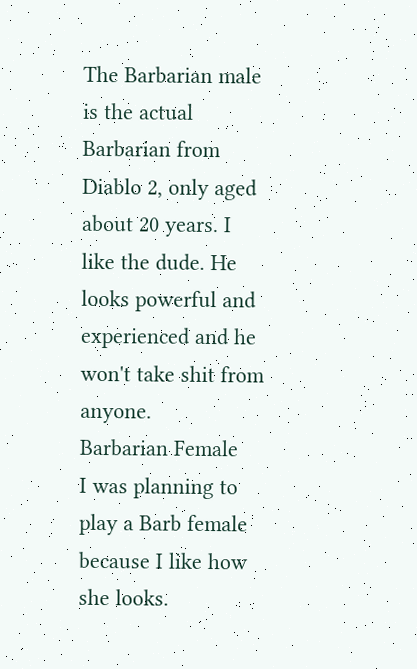The Barbarian male is the actual Barbarian from Diablo 2, only aged about 20 years. I like the dude. He looks powerful and experienced and he won't take shit from anyone.
Barbarian Female
I was planning to play a Barb female because I like how she looks.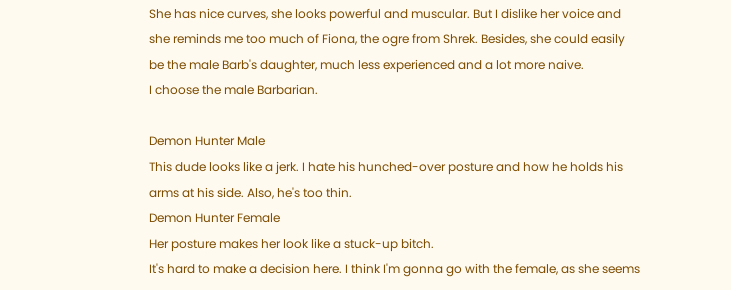She has nice curves, she looks powerful and muscular. But I dislike her voice and she reminds me too much of Fiona, the ogre from Shrek. Besides, she could easily be the male Barb's daughter, much less experienced and a lot more naive.
I choose the male Barbarian.

Demon Hunter Male
This dude looks like a jerk. I hate his hunched-over posture and how he holds his arms at his side. Also, he's too thin.
Demon Hunter Female
Her posture makes her look like a stuck-up bitch.
It's hard to make a decision here. I think I'm gonna go with the female, as she seems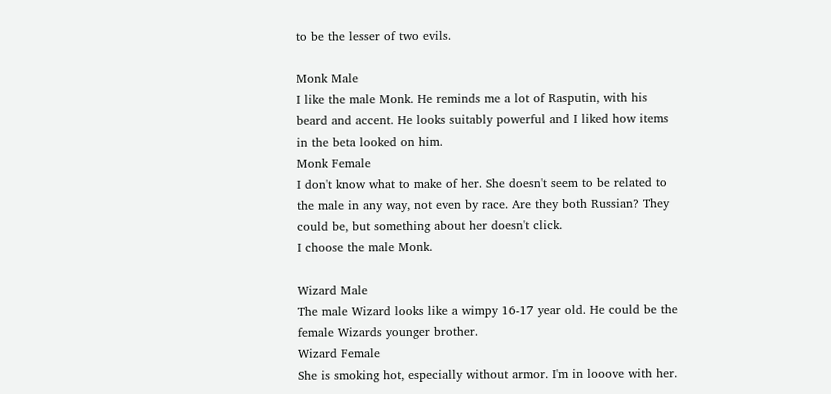to be the lesser of two evils.

Monk Male
I like the male Monk. He reminds me a lot of Rasputin, with his beard and accent. He looks suitably powerful and I liked how items in the beta looked on him.
Monk Female
I don't know what to make of her. She doesn't seem to be related to the male in any way, not even by race. Are they both Russian? They could be, but something about her doesn't click.
I choose the male Monk.

Wizard Male
The male Wizard looks like a wimpy 16-17 year old. He could be the female Wizards younger brother.
Wizard Female
She is smoking hot, especially without armor. I'm in looove with her.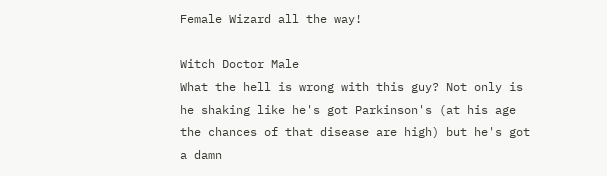Female Wizard all the way!

Witch Doctor Male
What the hell is wrong with this guy? Not only is he shaking like he's got Parkinson's (at his age the chances of that disease are high) but he's got a damn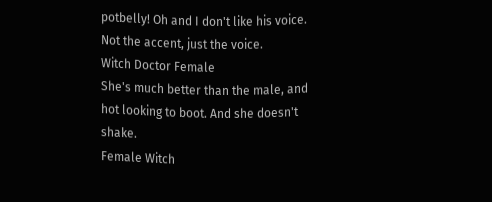potbelly! Oh and I don't like his voice. Not the accent, just the voice.
Witch Doctor Female
She's much better than the male, and hot looking to boot. And she doesn't shake.
Female Witch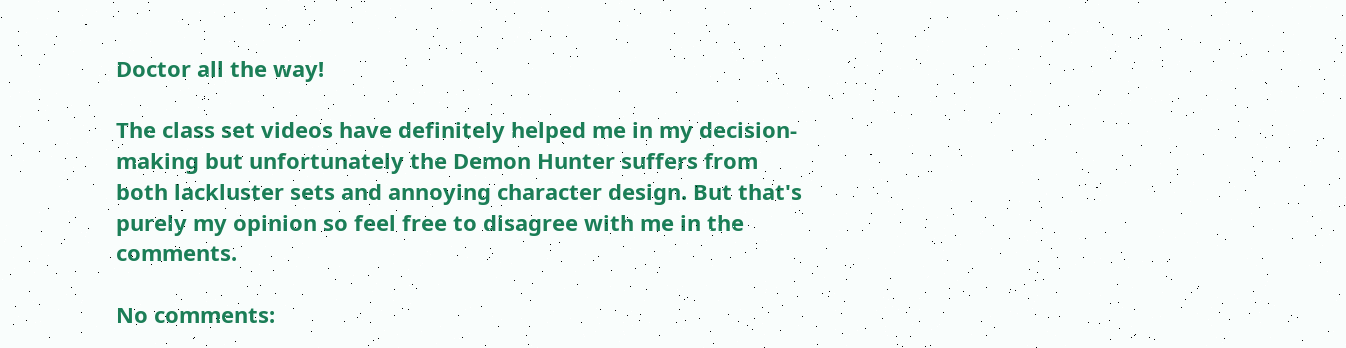Doctor all the way!

The class set videos have definitely helped me in my decision-making but unfortunately the Demon Hunter suffers from both lackluster sets and annoying character design. But that's purely my opinion so feel free to disagree with me in the comments.

No comments: